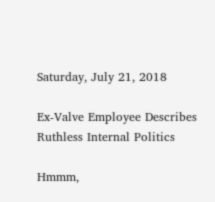Saturday, July 21, 2018

Ex-Valve Employee Describes Ruthless Internal Politics

Hmmm,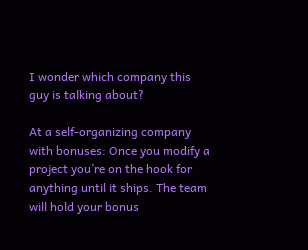I wonder which company this guy is talking about?

At a self-organizing company with bonuses: Once you modify a project you’re on the hook for anything until it ships. The team will hold your bonus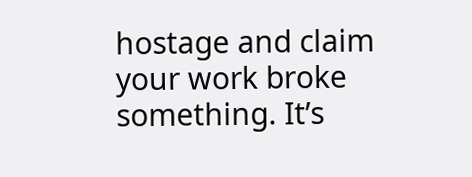hostage and claim your work broke something. It’s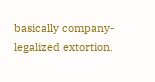basically company-legalized extortion.